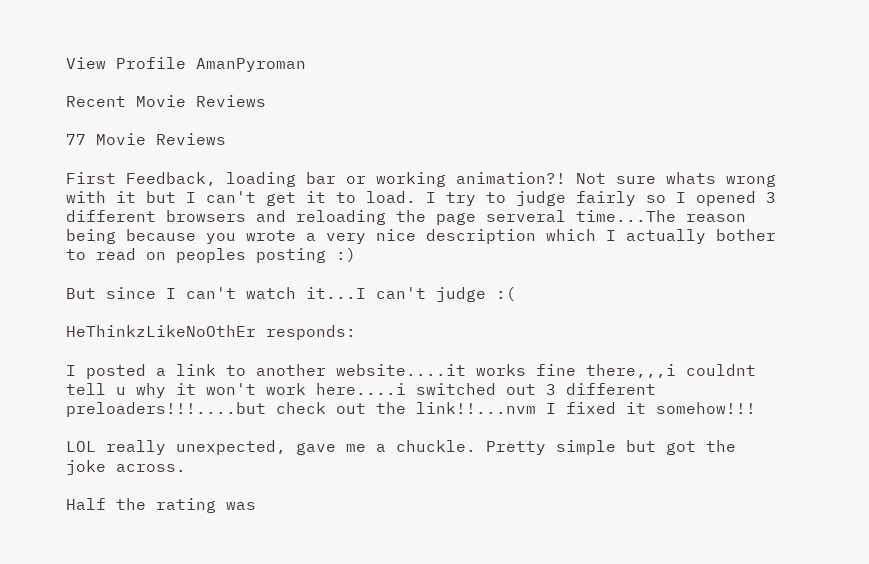View Profile AmanPyroman

Recent Movie Reviews

77 Movie Reviews

First Feedback, loading bar or working animation?! Not sure whats wrong with it but I can't get it to load. I try to judge fairly so I opened 3 different browsers and reloading the page serveral time...The reason being because you wrote a very nice description which I actually bother to read on peoples posting :)

But since I can't watch it...I can't judge :(

HeThinkzLikeNoOthEr responds:

I posted a link to another website....it works fine there,,,i couldnt tell u why it won't work here....i switched out 3 different preloaders!!!....but check out the link!!...nvm I fixed it somehow!!!

LOL really unexpected, gave me a chuckle. Pretty simple but got the joke across.

Half the rating was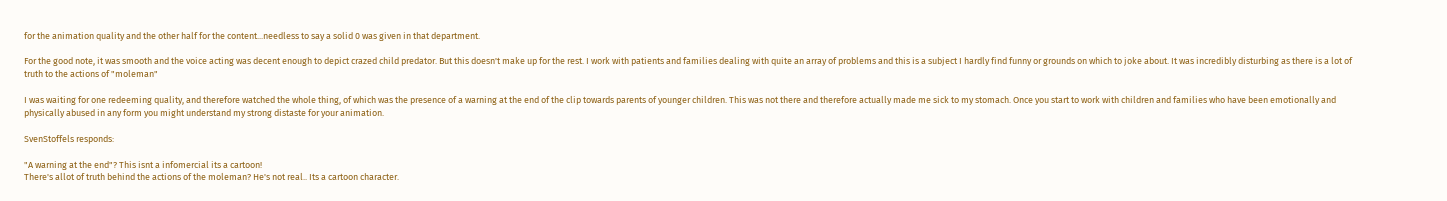for the animation quality and the other half for the content...needless to say a solid 0 was given in that department.

For the good note, it was smooth and the voice acting was decent enough to depict crazed child predator. But this doesn't make up for the rest. I work with patients and families dealing with quite an array of problems and this is a subject I hardly find funny or grounds on which to joke about. It was incredibly disturbing as there is a lot of truth to the actions of "moleman"

I was waiting for one redeeming quality, and therefore watched the whole thing, of which was the presence of a warning at the end of the clip towards parents of younger children. This was not there and therefore actually made me sick to my stomach. Once you start to work with children and families who have been emotionally and physically abused in any form you might understand my strong distaste for your animation.

SvenStoffels responds:

"A warning at the end"? This isnt a infomercial its a cartoon!
There's allot of truth behind the actions of the moleman? He's not real.. Its a cartoon character.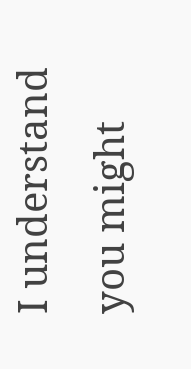I understand you might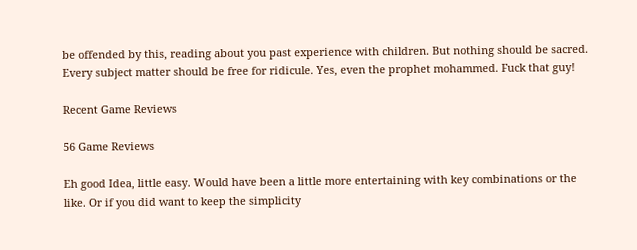be offended by this, reading about you past experience with children. But nothing should be sacred. Every subject matter should be free for ridicule. Yes, even the prophet mohammed. Fuck that guy!

Recent Game Reviews

56 Game Reviews

Eh good Idea, little easy. Would have been a little more entertaining with key combinations or the like. Or if you did want to keep the simplicity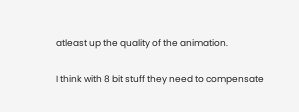atleast up the quality of the animation.

I think with 8 bit stuff they need to compensate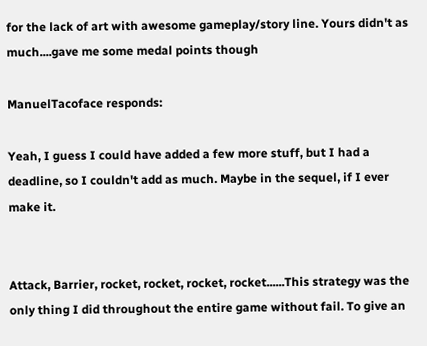for the lack of art with awesome gameplay/story line. Yours didn't as much....gave me some medal points though

ManuelTacoface responds:

Yeah, I guess I could have added a few more stuff, but I had a deadline, so I couldn't add as much. Maybe in the sequel, if I ever make it.


Attack, Barrier, rocket, rocket, rocket, rocket......This strategy was the only thing I did throughout the entire game without fail. To give an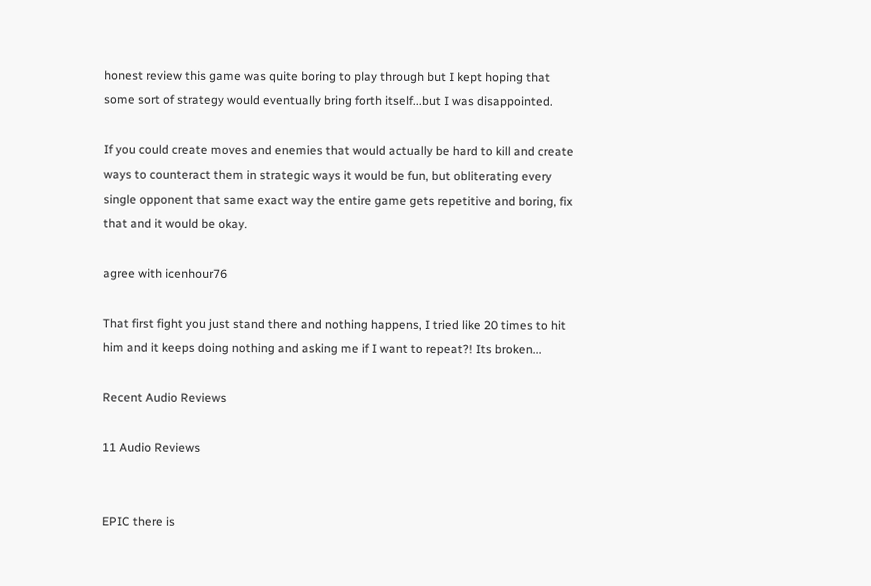honest review this game was quite boring to play through but I kept hoping that some sort of strategy would eventually bring forth itself...but I was disappointed.

If you could create moves and enemies that would actually be hard to kill and create ways to counteract them in strategic ways it would be fun, but obliterating every single opponent that same exact way the entire game gets repetitive and boring, fix that and it would be okay.

agree with icenhour76

That first fight you just stand there and nothing happens, I tried like 20 times to hit him and it keeps doing nothing and asking me if I want to repeat?! Its broken...

Recent Audio Reviews

11 Audio Reviews


EPIC there is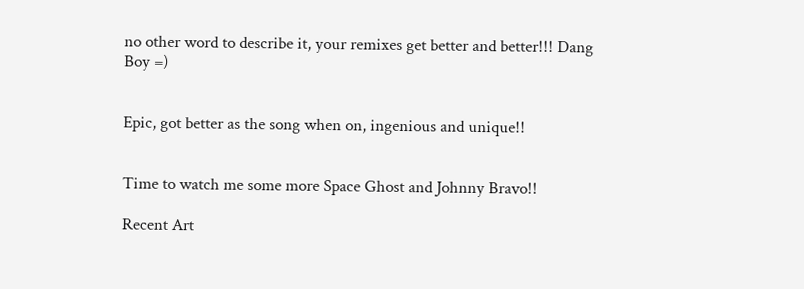no other word to describe it, your remixes get better and better!!! Dang Boy =)


Epic, got better as the song when on, ingenious and unique!!


Time to watch me some more Space Ghost and Johnny Bravo!!

Recent Art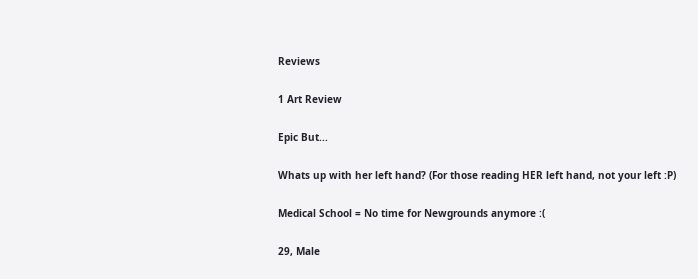Reviews

1 Art Review

Epic But...

Whats up with her left hand? (For those reading HER left hand, not your left :P)

Medical School = No time for Newgrounds anymore :(

29, Male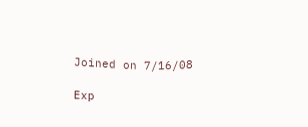Joined on 7/16/08

Exp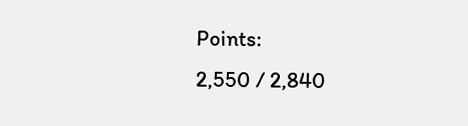Points:
2,550 / 2,840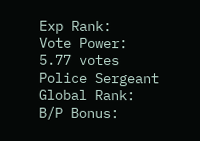Exp Rank:
Vote Power:
5.77 votes
Police Sergeant
Global Rank:
B/P Bonus: